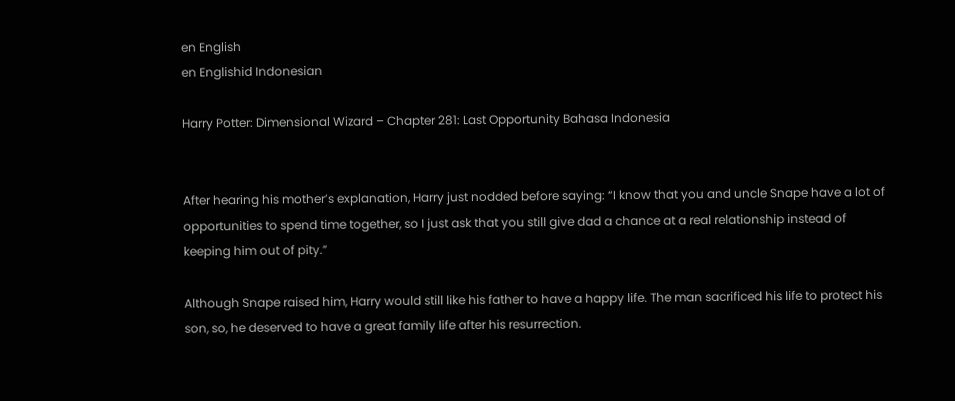en English
en Englishid Indonesian

Harry Potter: Dimensional Wizard – Chapter 281: Last Opportunity Bahasa Indonesia


After hearing his mother’s explanation, Harry just nodded before saying: “I know that you and uncle Snape have a lot of opportunities to spend time together, so I just ask that you still give dad a chance at a real relationship instead of keeping him out of pity.”

Although Snape raised him, Harry would still like his father to have a happy life. The man sacrificed his life to protect his son, so, he deserved to have a great family life after his resurrection.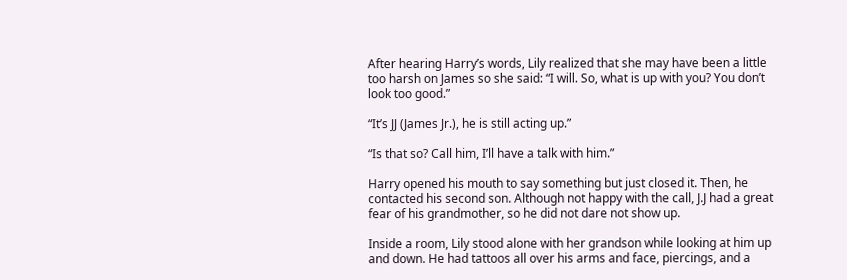After hearing Harry’s words, Lily realized that she may have been a little too harsh on James so she said: “I will. So, what is up with you? You don’t look too good.”

“It’s JJ (James Jr.), he is still acting up.”

“Is that so? Call him, I’ll have a talk with him.”

Harry opened his mouth to say something but just closed it. Then, he contacted his second son. Although not happy with the call, J.J had a great fear of his grandmother, so he did not dare not show up.

Inside a room, Lily stood alone with her grandson while looking at him up and down. He had tattoos all over his arms and face, piercings, and a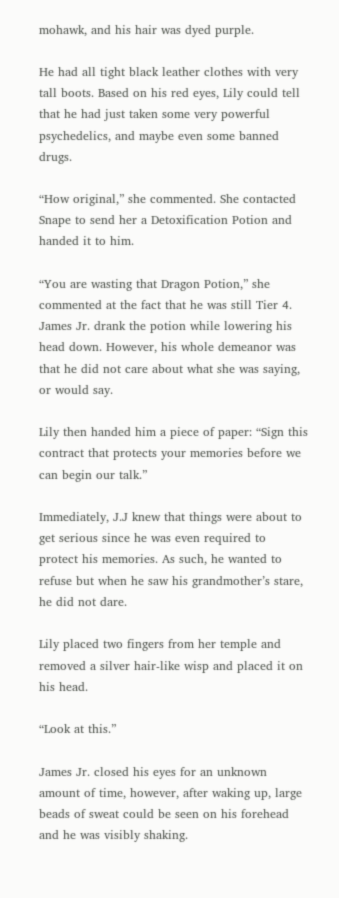mohawk, and his hair was dyed purple.

He had all tight black leather clothes with very tall boots. Based on his red eyes, Lily could tell that he had just taken some very powerful psychedelics, and maybe even some banned drugs.

“How original,” she commented. She contacted Snape to send her a Detoxification Potion and handed it to him.

“You are wasting that Dragon Potion,” she commented at the fact that he was still Tier 4. James Jr. drank the potion while lowering his head down. However, his whole demeanor was that he did not care about what she was saying, or would say.

Lily then handed him a piece of paper: “Sign this contract that protects your memories before we can begin our talk.”

Immediately, J.J knew that things were about to get serious since he was even required to protect his memories. As such, he wanted to refuse but when he saw his grandmother’s stare, he did not dare.

Lily placed two fingers from her temple and removed a silver hair-like wisp and placed it on his head.

“Look at this.”

James Jr. closed his eyes for an unknown amount of time, however, after waking up, large beads of sweat could be seen on his forehead and he was visibly shaking.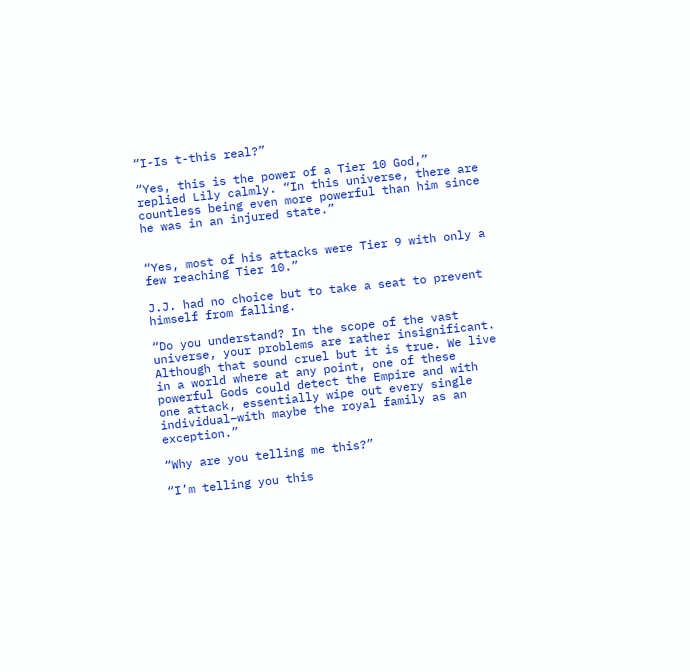“I-Is t-this real?”

“Yes, this is the power of a Tier 10 God,” replied Lily calmly. “In this universe, there are countless being even more powerful than him since he was in an injured state.”


“Yes, most of his attacks were Tier 9 with only a few reaching Tier 10.”

J.J. had no choice but to take a seat to prevent himself from falling.

“Do you understand? In the scope of the vast universe, your problems are rather insignificant. Although that sound cruel but it is true. We live in a world where at any point, one of these powerful Gods could detect the Empire and with one attack, essentially wipe out every single individual–with maybe the royal family as an exception.”

“Why are you telling me this?”

“I’m telling you this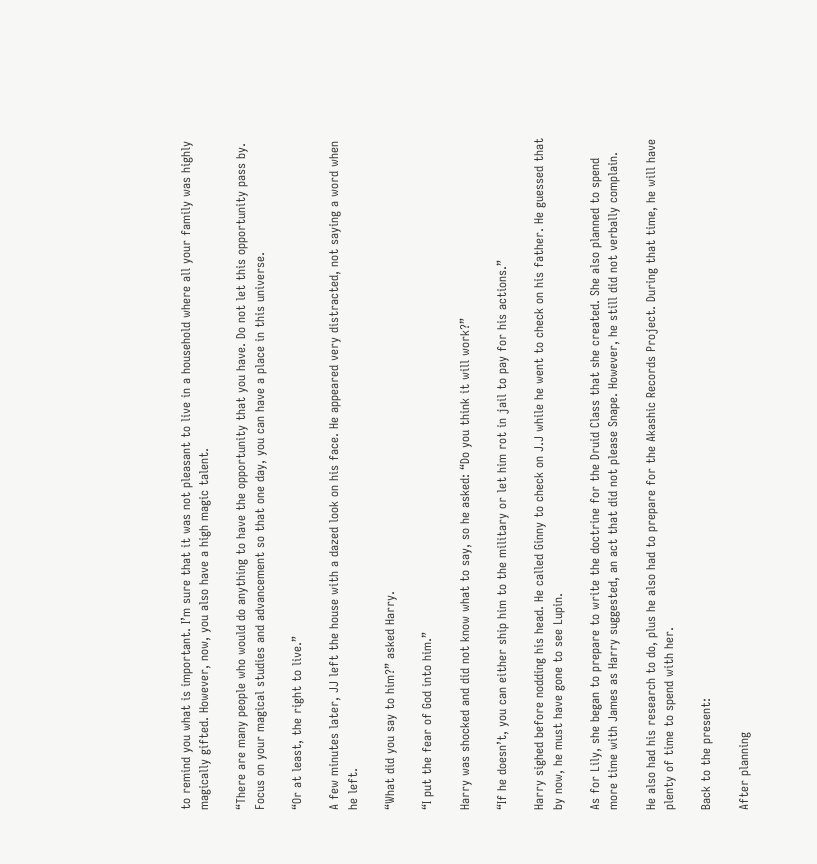to remind you what is important. I’m sure that it was not pleasant to live in a household where all your family was highly magically gifted. However, now, you also have a high magic talent.

“There are many people who would do anything to have the opportunity that you have. Do not let this opportunity pass by. Focus on your magical studies and advancement so that one day, you can have a place in this universe.

“Or at least, the right to live.”

A few minutes later, JJ left the house with a dazed look on his face. He appeared very distracted, not saying a word when he left.

“What did you say to him?” asked Harry.

“I put the fear of God into him.”

Harry was shocked and did not know what to say, so he asked: “Do you think it will work?”

“If he doesn’t, you can either ship him to the military or let him rot in jail to pay for his actions.”

Harry sighed before nodding his head. He called Ginny to check on J.J while he went to check on his father. He guessed that by now, he must have gone to see Lupin.

As for Lily, she began to prepare to write the doctrine for the Druid Class that she created. She also planned to spend more time with James as Harry suggested, an act that did not please Snape. However, he still did not verbally complain.

He also had his research to do, plus he also had to prepare for the Akashic Records Project. During that time, he will have plenty of time to spend with her.

Back to the present:

After planning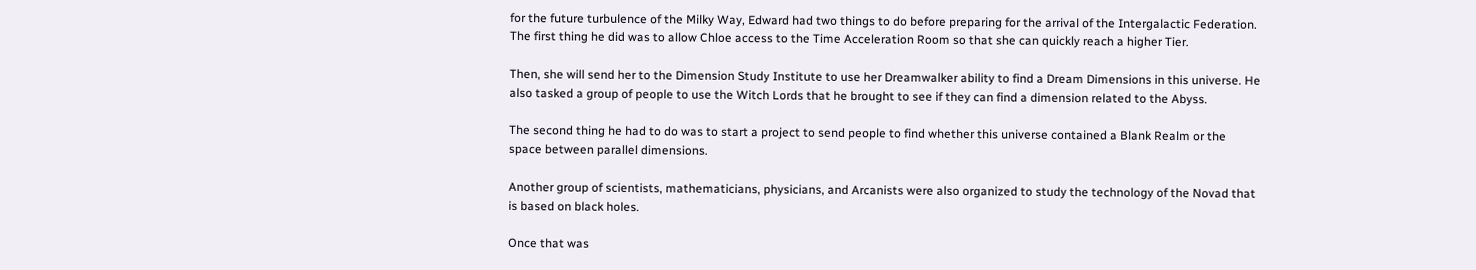for the future turbulence of the Milky Way, Edward had two things to do before preparing for the arrival of the Intergalactic Federation. The first thing he did was to allow Chloe access to the Time Acceleration Room so that she can quickly reach a higher Tier.

Then, she will send her to the Dimension Study Institute to use her Dreamwalker ability to find a Dream Dimensions in this universe. He also tasked a group of people to use the Witch Lords that he brought to see if they can find a dimension related to the Abyss.

The second thing he had to do was to start a project to send people to find whether this universe contained a Blank Realm or the space between parallel dimensions.

Another group of scientists, mathematicians, physicians, and Arcanists were also organized to study the technology of the Novad that is based on black holes.

Once that was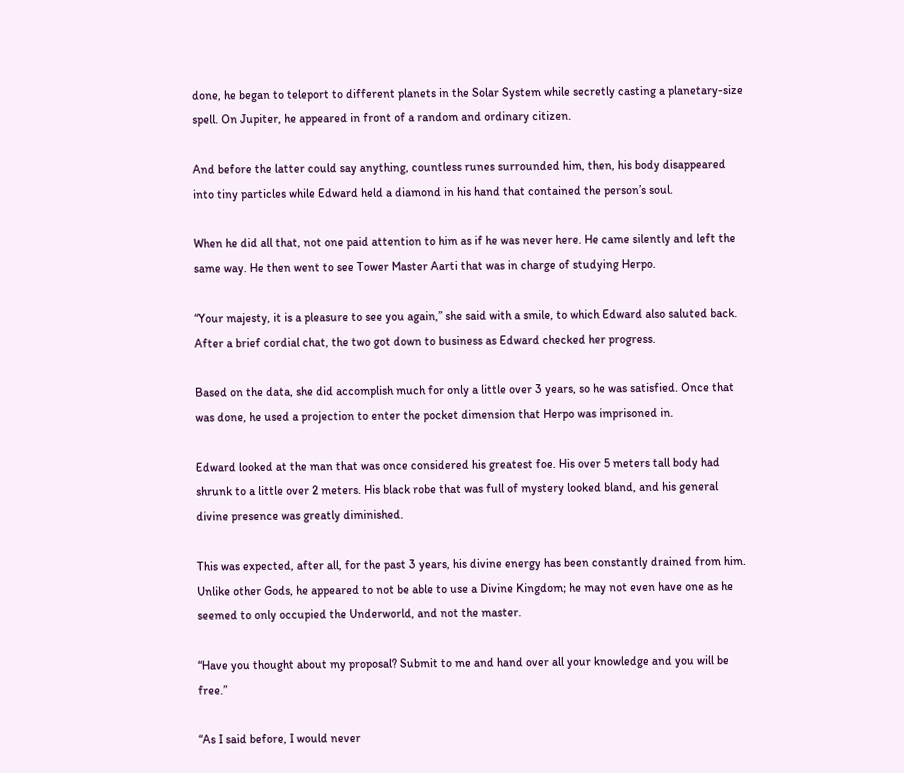done, he began to teleport to different planets in the Solar System while secretly casting a planetary-size spell. On Jupiter, he appeared in front of a random and ordinary citizen.

And before the latter could say anything, countless runes surrounded him, then, his body disappeared into tiny particles while Edward held a diamond in his hand that contained the person’s soul.

When he did all that, not one paid attention to him as if he was never here. He came silently and left the same way. He then went to see Tower Master Aarti that was in charge of studying Herpo.

“Your majesty, it is a pleasure to see you again,” she said with a smile, to which Edward also saluted back. After a brief cordial chat, the two got down to business as Edward checked her progress.

Based on the data, she did accomplish much for only a little over 3 years, so he was satisfied. Once that was done, he used a projection to enter the pocket dimension that Herpo was imprisoned in.

Edward looked at the man that was once considered his greatest foe. His over 5 meters tall body had shrunk to a little over 2 meters. His black robe that was full of mystery looked bland, and his general divine presence was greatly diminished.

This was expected, after all, for the past 3 years, his divine energy has been constantly drained from him. Unlike other Gods, he appeared to not be able to use a Divine Kingdom; he may not even have one as he seemed to only occupied the Underworld, and not the master.

“Have you thought about my proposal? Submit to me and hand over all your knowledge and you will be free.”

“As I said before, I would never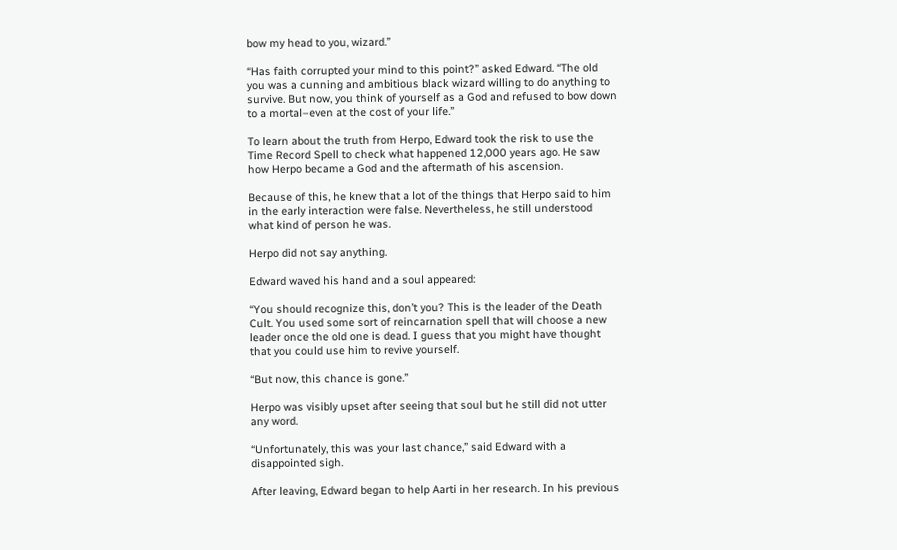bow my head to you, wizard.”

“Has faith corrupted your mind to this point?” asked Edward. “The old you was a cunning and ambitious black wizard willing to do anything to survive. But now, you think of yourself as a God and refused to bow down to a mortal–even at the cost of your life.”

To learn about the truth from Herpo, Edward took the risk to use the Time Record Spell to check what happened 12,000 years ago. He saw how Herpo became a God and the aftermath of his ascension.

Because of this, he knew that a lot of the things that Herpo said to him in the early interaction were false. Nevertheless, he still understood what kind of person he was.

Herpo did not say anything.

Edward waved his hand and a soul appeared:

“You should recognize this, don’t you? This is the leader of the Death Cult. You used some sort of reincarnation spell that will choose a new leader once the old one is dead. I guess that you might have thought that you could use him to revive yourself.

“But now, this chance is gone.”

Herpo was visibly upset after seeing that soul but he still did not utter any word.

“Unfortunately, this was your last chance,” said Edward with a disappointed sigh.

After leaving, Edward began to help Aarti in her research. In his previous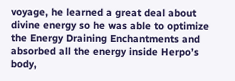voyage, he learned a great deal about divine energy so he was able to optimize the Energy Draining Enchantments and absorbed all the energy inside Herpo’s body,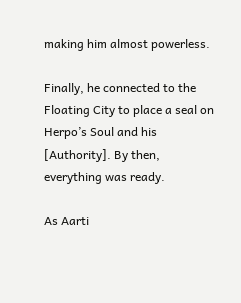making him almost powerless.

Finally, he connected to the Floating City to place a seal on Herpo’s Soul and his [Authority]. By then, everything was ready.

As Aarti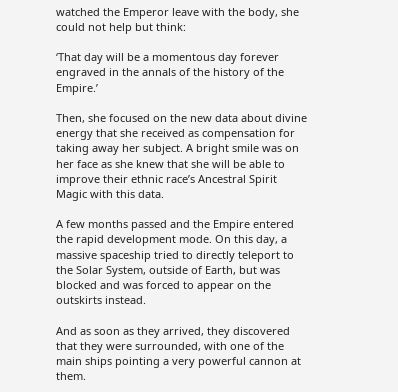watched the Emperor leave with the body, she could not help but think:

‘That day will be a momentous day forever engraved in the annals of the history of the Empire.’

Then, she focused on the new data about divine energy that she received as compensation for taking away her subject. A bright smile was on her face as she knew that she will be able to improve their ethnic race’s Ancestral Spirit Magic with this data.

A few months passed and the Empire entered the rapid development mode. On this day, a massive spaceship tried to directly teleport to the Solar System, outside of Earth, but was blocked and was forced to appear on the outskirts instead.

And as soon as they arrived, they discovered that they were surrounded, with one of the main ships pointing a very powerful cannon at them.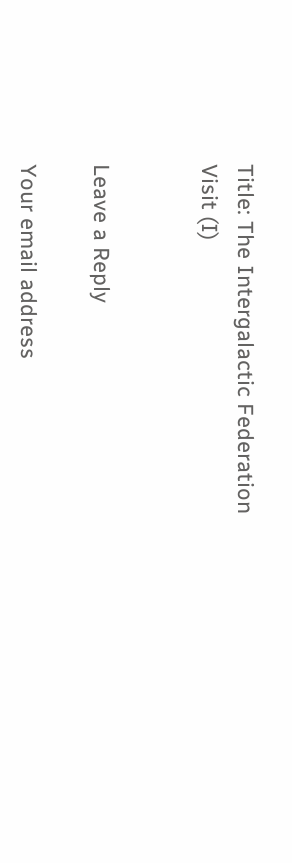Title: The Intergalactic Federation Visit (I)


Leave a Reply

Your email address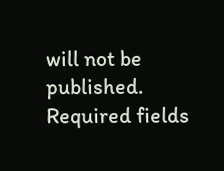will not be published. Required fields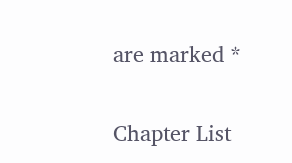are marked *

Chapter List